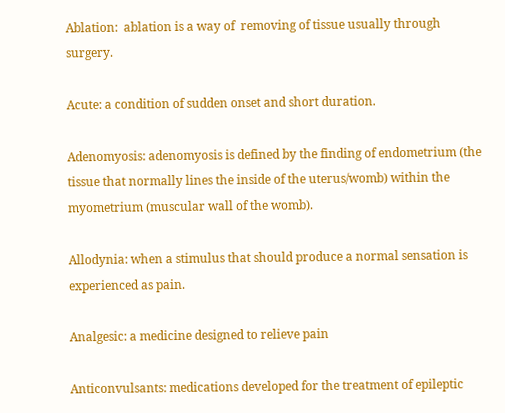Ablation:  ablation is a way of  removing of tissue usually through surgery.

Acute: a condition of sudden onset and short duration.

Adenomyosis: adenomyosis is defined by the finding of endometrium (the tissue that normally lines the inside of the uterus/womb) within the myometrium (muscular wall of the womb).

Allodynia: when a stimulus that should produce a normal sensation is experienced as pain.

Analgesic: a medicine designed to relieve pain

Anticonvulsants: medications developed for the treatment of epileptic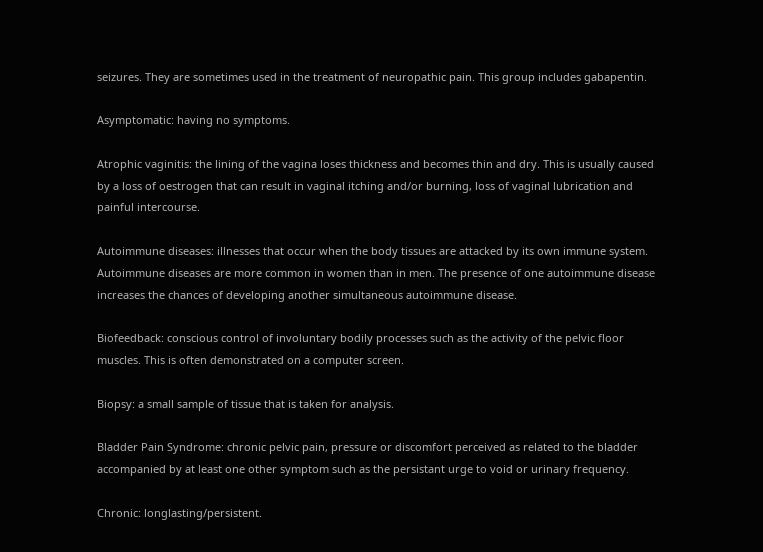seizures. They are sometimes used in the treatment of neuropathic pain. This group includes gabapentin.

Asymptomatic: having no symptoms.

Atrophic vaginitis: the lining of the vagina loses thickness and becomes thin and dry. This is usually caused by a loss of oestrogen that can result in vaginal itching and/or burning, loss of vaginal lubrication and painful intercourse.

Autoimmune diseases: illnesses that occur when the body tissues are attacked by its own immune system. Autoimmune diseases are more common in women than in men. The presence of one autoimmune disease increases the chances of developing another simultaneous autoimmune disease.

Biofeedback: conscious control of involuntary bodily processes such as the activity of the pelvic floor muscles. This is often demonstrated on a computer screen.

Biopsy: a small sample of tissue that is taken for analysis.

Bladder Pain Syndrome: chronic pelvic pain, pressure or discomfort perceived as related to the bladder accompanied by at least one other symptom such as the persistant urge to void or urinary frequency.

Chronic: longlasting/persistent.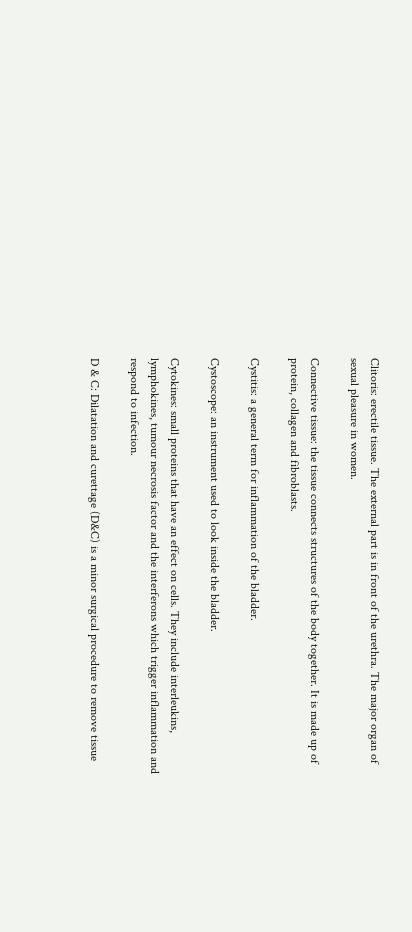Clitoris: erectile tissue. The external part is in front of the urethra. The major organ of sexual pleasure in women.

Connective tissue: the tissue connects structures of the body together. It is made up of protein, collagen and fibroblasts.

Cystitis: a general term for inflammation of the bladder.

Cystoscope: an instrument used to look inside the bladder.

Cytokines: small proteins that have an effect on cells. They include interleukins, lymphokines, tumour necrosis factor and the interferons which trigger inflammation and respond to infection.

D & C: Dilatation and curettage (D&C) is a minor surgical procedure to remove tissue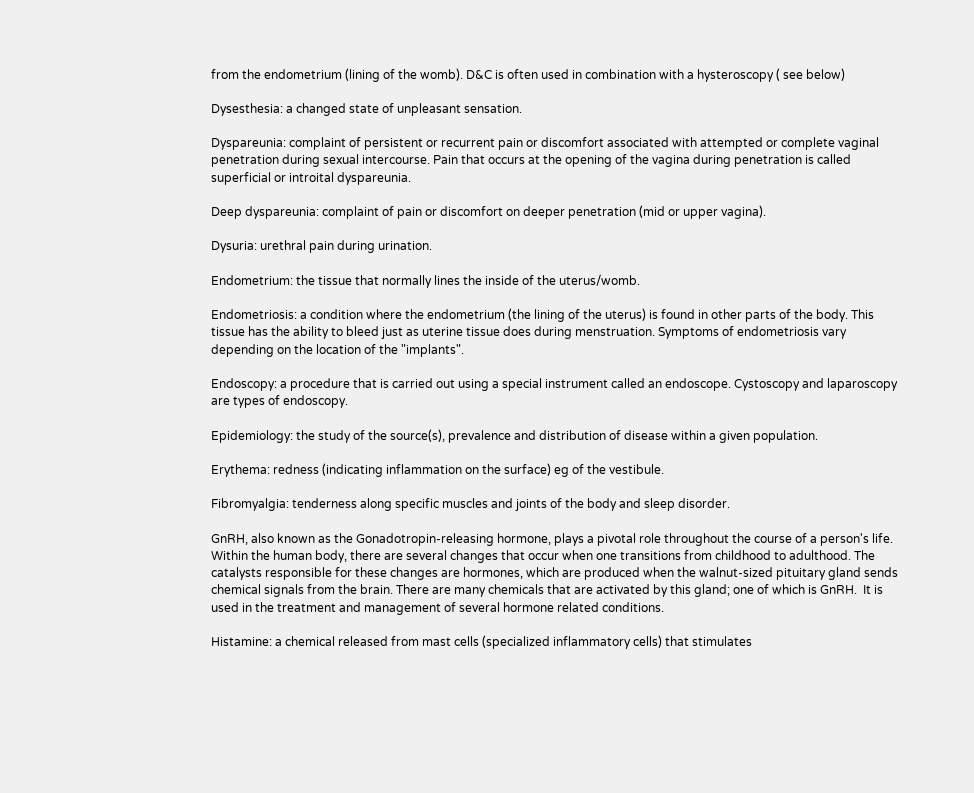from the endometrium (lining of the womb). D&C is often used in combination with a hysteroscopy ( see below)

Dysesthesia: a changed state of unpleasant sensation.

Dyspareunia: complaint of persistent or recurrent pain or discomfort associated with attempted or complete vaginal penetration during sexual intercourse. Pain that occurs at the opening of the vagina during penetration is called superficial or introital dyspareunia.

Deep dyspareunia: complaint of pain or discomfort on deeper penetration (mid or upper vagina).

Dysuria: urethral pain during urination.

Endometrium: the tissue that normally lines the inside of the uterus/womb.

Endometriosis: a condition where the endometrium (the lining of the uterus) is found in other parts of the body. This tissue has the ability to bleed just as uterine tissue does during menstruation. Symptoms of endometriosis vary depending on the location of the "implants".

Endoscopy: a procedure that is carried out using a special instrument called an endoscope. Cystoscopy and laparoscopy are types of endoscopy.

Epidemiology: the study of the source(s), prevalence and distribution of disease within a given population.

Erythema: redness (indicating inflammation on the surface) eg of the vestibule.

Fibromyalgia: tenderness along specific muscles and joints of the body and sleep disorder.

GnRH, also known as the Gonadotropin-releasing hormone, plays a pivotal role throughout the course of a person's life. Within the human body, there are several changes that occur when one transitions from childhood to adulthood. The catalysts responsible for these changes are hormones, which are produced when the walnut-sized pituitary gland sends chemical signals from the brain. There are many chemicals that are activated by this gland; one of which is GnRH.  It is used in the treatment and management of several hormone related conditions.

Histamine: a chemical released from mast cells (specialized inflammatory cells) that stimulates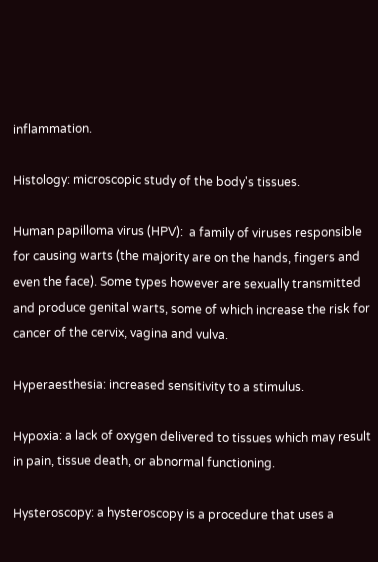inflammation.

Histology: microscopic study of the body's tissues.

Human papilloma virus (HPV):  a family of viruses responsible for causing warts (the majority are on the hands, fingers and even the face). Some types however are sexually transmitted and produce genital warts, some of which increase the risk for cancer of the cervix, vagina and vulva.

Hyperaesthesia: increased sensitivity to a stimulus.

Hypoxia: a lack of oxygen delivered to tissues which may result in pain, tissue death, or abnormal functioning.

Hysteroscopy: a hysteroscopy is a procedure that uses a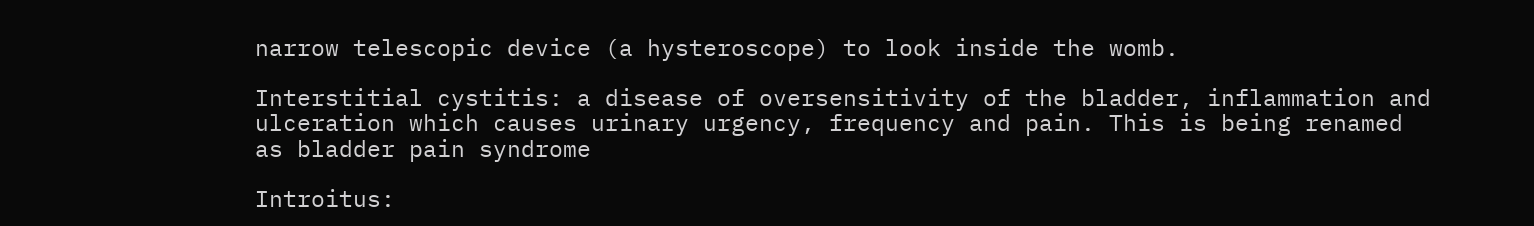narrow telescopic device (a hysteroscope) to look inside the womb.

Interstitial cystitis: a disease of oversensitivity of the bladder, inflammation and ulceration which causes urinary urgency, frequency and pain. This is being renamed as bladder pain syndrome

Introitus: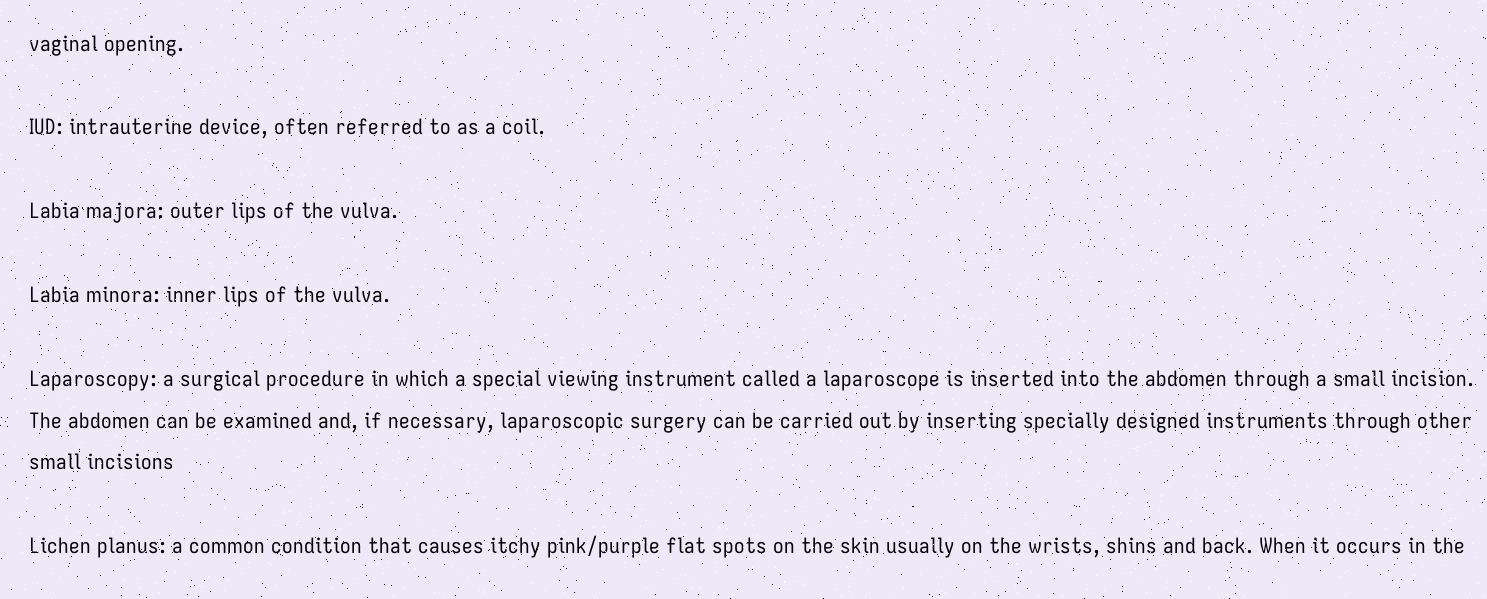vaginal opening.

IUD: intrauterine device, often referred to as a coil.

Labia majora: outer lips of the vulva.

Labia minora: inner lips of the vulva.

Laparoscopy: a surgical procedure in which a special viewing instrument called a laparoscope is inserted into the abdomen through a small incision. The abdomen can be examined and, if necessary, laparoscopic surgery can be carried out by inserting specially designed instruments through other small incisions

Lichen planus: a common condition that causes itchy pink/purple flat spots on the skin usually on the wrists, shins and back. When it occurs in the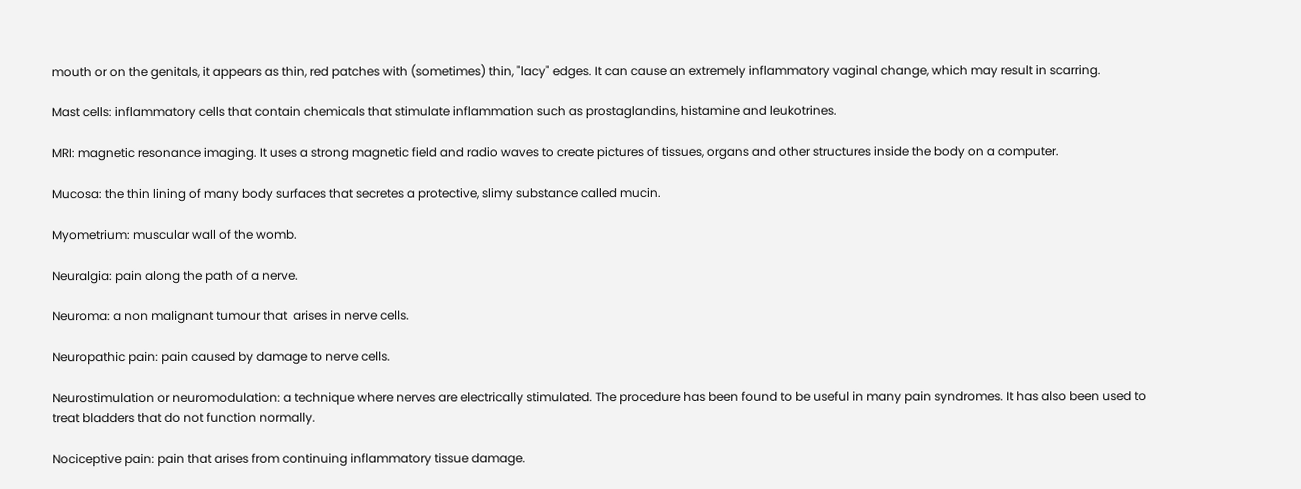mouth or on the genitals, it appears as thin, red patches with (sometimes) thin, "lacy" edges. It can cause an extremely inflammatory vaginal change, which may result in scarring.

Mast cells: inflammatory cells that contain chemicals that stimulate inflammation such as prostaglandins, histamine and leukotrines.

MRI: magnetic resonance imaging. It uses a strong magnetic field and radio waves to create pictures of tissues, organs and other structures inside the body on a computer.

Mucosa: the thin lining of many body surfaces that secretes a protective, slimy substance called mucin.

Myometrium: muscular wall of the womb.

Neuralgia: pain along the path of a nerve.

Neuroma: a non malignant tumour that  arises in nerve cells.

Neuropathic pain: pain caused by damage to nerve cells.

Neurostimulation or neuromodulation: a technique where nerves are electrically stimulated. The procedure has been found to be useful in many pain syndromes. It has also been used to treat bladders that do not function normally.

Nociceptive pain: pain that arises from continuing inflammatory tissue damage.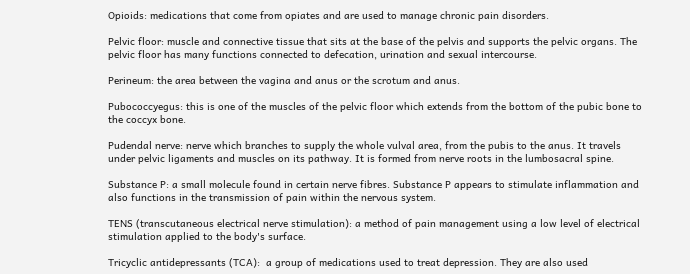Opioids: medications that come from opiates and are used to manage chronic pain disorders.

Pelvic floor: muscle and connective tissue that sits at the base of the pelvis and supports the pelvic organs. The pelvic floor has many functions connected to defecation, urination and sexual intercourse.

Perineum: the area between the vagina and anus or the scrotum and anus.

Pubococcyegus: this is one of the muscles of the pelvic floor which extends from the bottom of the pubic bone to the coccyx bone.

Pudendal nerve: nerve which branches to supply the whole vulval area, from the pubis to the anus. It travels under pelvic ligaments and muscles on its pathway. It is formed from nerve roots in the lumbosacral spine.

Substance P: a small molecule found in certain nerve fibres. Substance P appears to stimulate inflammation and also functions in the transmission of pain within the nervous system.

TENS (transcutaneous electrical nerve stimulation): a method of pain management using a low level of electrical stimulation applied to the body's surface.

Tricyclic antidepressants (TCA):  a group of medications used to treat depression. They are also used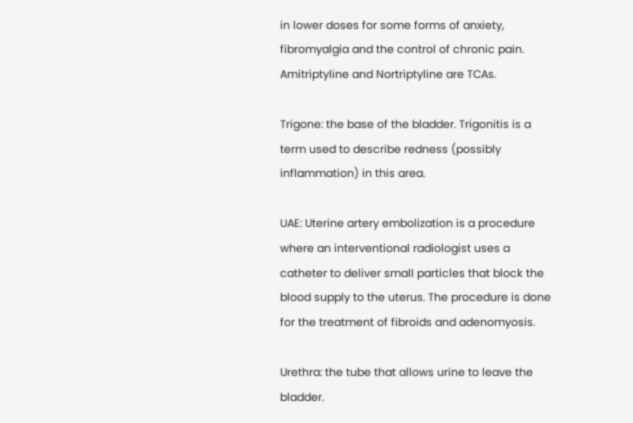in lower doses for some forms of anxiety, fibromyalgia and the control of chronic pain. Amitriptyline and Nortriptyline are TCAs.

Trigone: the base of the bladder. Trigonitis is a term used to describe redness (possibly inflammation) in this area.

UAE: Uterine artery embolization is a procedure where an interventional radiologist uses a catheter to deliver small particles that block the blood supply to the uterus. The procedure is done for the treatment of fibroids and adenomyosis.

Urethra: the tube that allows urine to leave the bladder.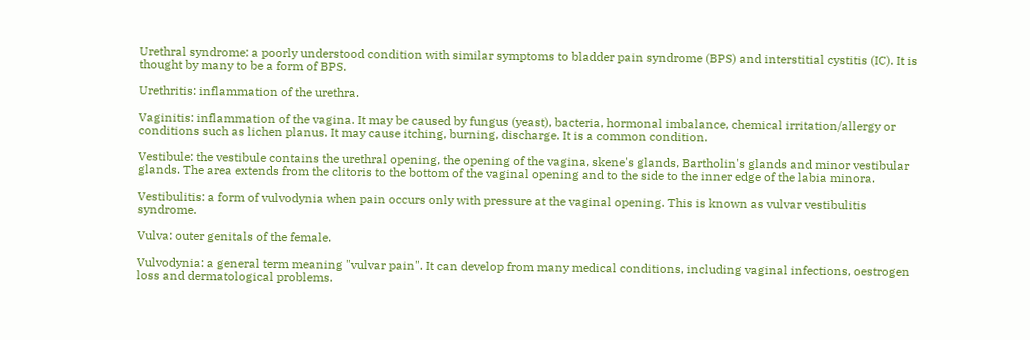Urethral syndrome: a poorly understood condition with similar symptoms to bladder pain syndrome (BPS) and interstitial cystitis (IC). It is thought by many to be a form of BPS.

Urethritis: inflammation of the urethra.

Vaginitis: inflammation of the vagina. It may be caused by fungus (yeast), bacteria, hormonal imbalance, chemical irritation/allergy or conditions such as lichen planus. It may cause itching, burning, discharge. It is a common condition.

Vestibule: the vestibule contains the urethral opening, the opening of the vagina, skene's glands, Bartholin's glands and minor vestibular glands. The area extends from the clitoris to the bottom of the vaginal opening and to the side to the inner edge of the labia minora.

Vestibulitis: a form of vulvodynia when pain occurs only with pressure at the vaginal opening. This is known as vulvar vestibulitis syndrome.

Vulva: outer genitals of the female.

Vulvodynia: a general term meaning "vulvar pain". It can develop from many medical conditions, including vaginal infections, oestrogen loss and dermatological problems.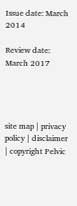Issue date: March 2014

Review date: March 2017




site map | privacy policy | disclaimer | copyright Pelvic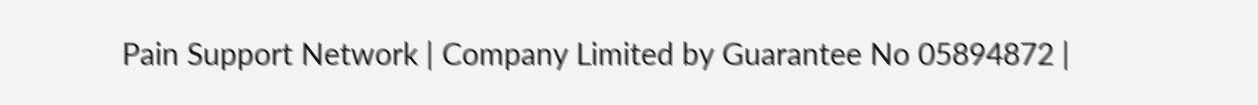Pain Support Network | Company Limited by Guarantee No 05894872 |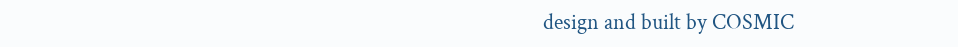design and built by COSMIC